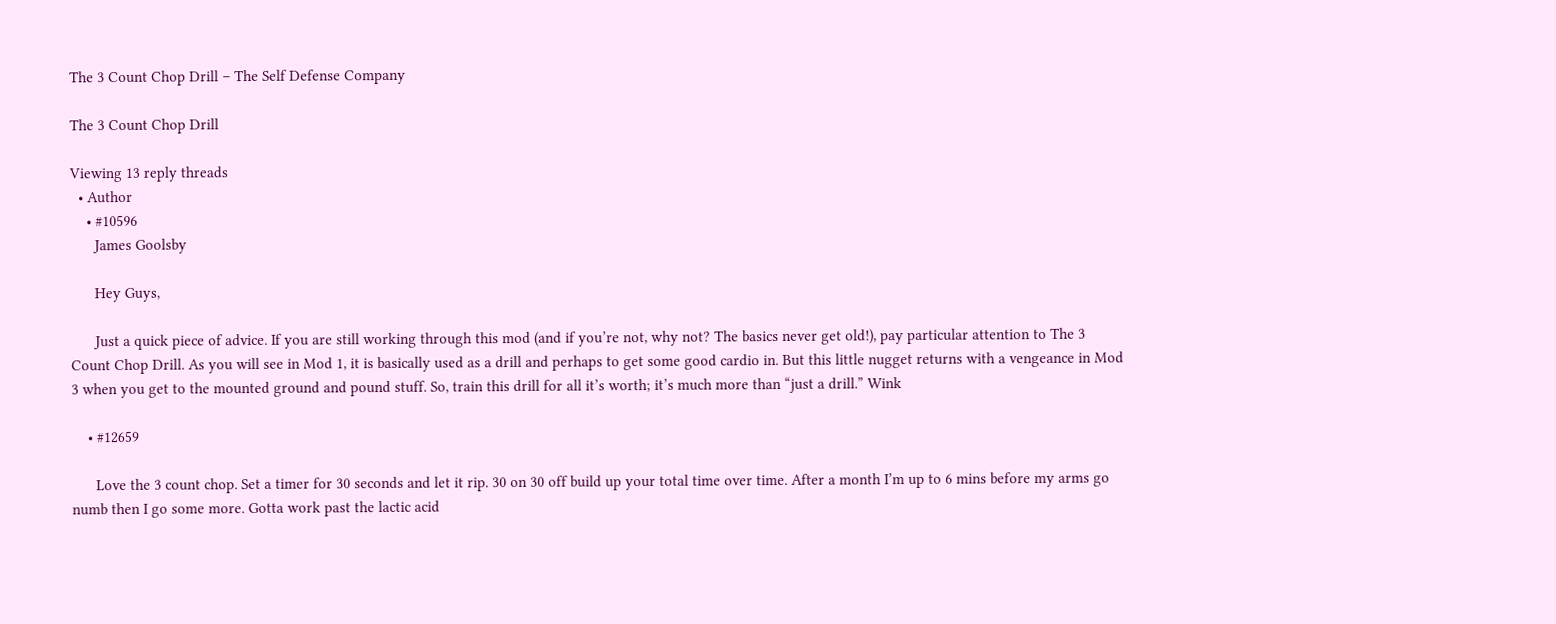The 3 Count Chop Drill – The Self Defense Company

The 3 Count Chop Drill

Viewing 13 reply threads
  • Author
    • #10596
      James Goolsby

      Hey Guys,

      Just a quick piece of advice. If you are still working through this mod (and if you’re not, why not? The basics never get old!), pay particular attention to The 3 Count Chop Drill. As you will see in Mod 1, it is basically used as a drill and perhaps to get some good cardio in. But this little nugget returns with a vengeance in Mod 3 when you get to the mounted ground and pound stuff. So, train this drill for all it’s worth; it’s much more than “just a drill.” Wink

    • #12659

      Love the 3 count chop. Set a timer for 30 seconds and let it rip. 30 on 30 off build up your total time over time. After a month I’m up to 6 mins before my arms go numb then I go some more. Gotta work past the lactic acid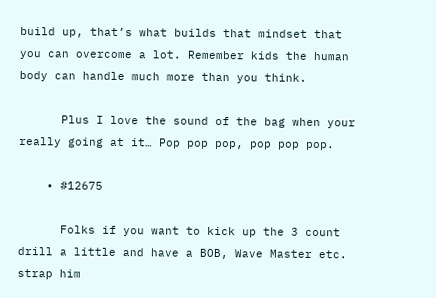build up, that’s what builds that mindset that you can overcome a lot. Remember kids the human body can handle much more than you think.

      Plus I love the sound of the bag when your really going at it… Pop pop pop, pop pop pop.

    • #12675

      Folks if you want to kick up the 3 count drill a little and have a BOB, Wave Master etc. strap him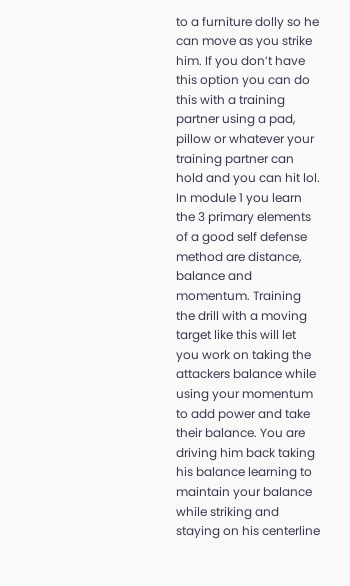to a furniture dolly so he can move as you strike him. If you don’t have this option you can do this with a training partner using a pad, pillow or whatever your training partner can hold and you can hit lol. In module 1 you learn the 3 primary elements of a good self defense method are distance, balance and momentum. Training the drill with a moving target like this will let you work on taking the attackers balance while using your momentum to add power and take their balance. You are driving him back taking his balance learning to maintain your balance while striking and staying on his centerline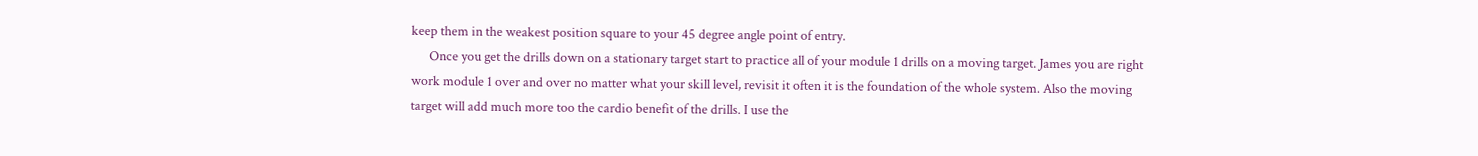keep them in the weakest position square to your 45 degree angle point of entry.
      Once you get the drills down on a stationary target start to practice all of your module 1 drills on a moving target. James you are right work module 1 over and over no matter what your skill level, revisit it often it is the foundation of the whole system. Also the moving target will add much more too the cardio benefit of the drills. I use the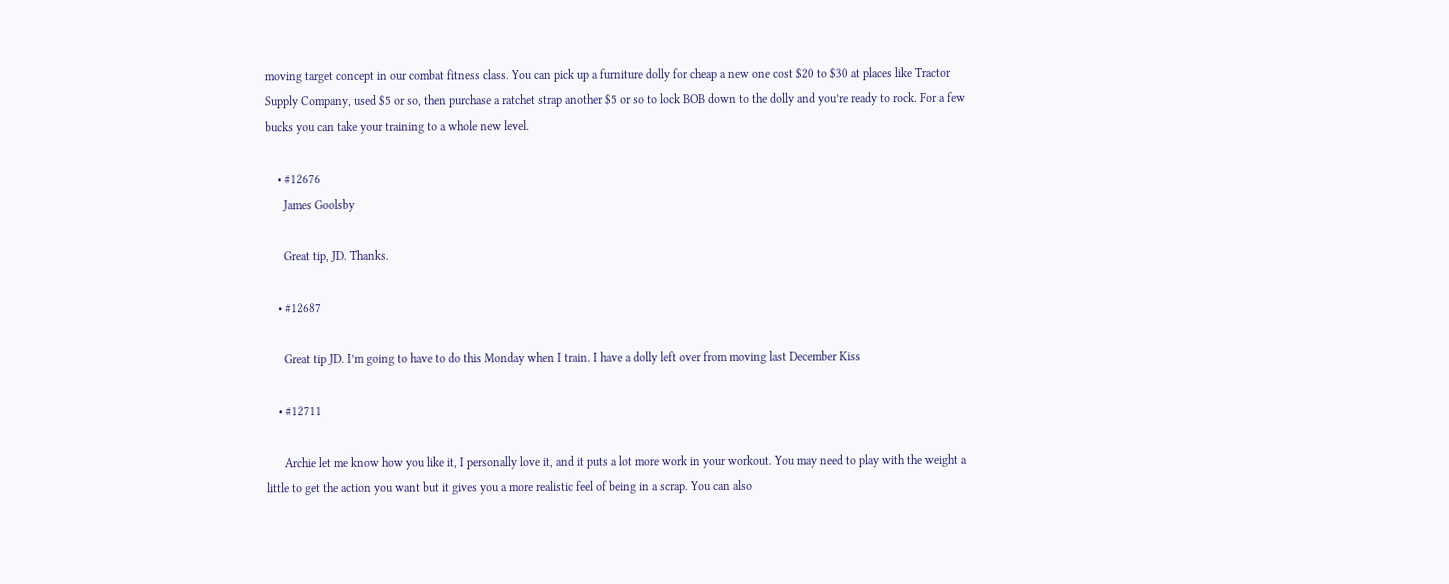moving target concept in our combat fitness class. You can pick up a furniture dolly for cheap a new one cost $20 to $30 at places like Tractor Supply Company, used $5 or so, then purchase a ratchet strap another $5 or so to lock BOB down to the dolly and you’re ready to rock. For a few bucks you can take your training to a whole new level.

    • #12676
      James Goolsby

      Great tip, JD. Thanks.

    • #12687

      Great tip JD. I’m going to have to do this Monday when I train. I have a dolly left over from moving last December Kiss

    • #12711

      Archie let me know how you like it, I personally love it, and it puts a lot more work in your workout. You may need to play with the weight a little to get the action you want but it gives you a more realistic feel of being in a scrap. You can also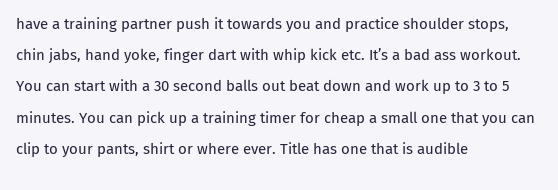have a training partner push it towards you and practice shoulder stops, chin jabs, hand yoke, finger dart with whip kick etc. It’s a bad ass workout. You can start with a 30 second balls out beat down and work up to 3 to 5 minutes. You can pick up a training timer for cheap a small one that you can clip to your pants, shirt or where ever. Title has one that is audible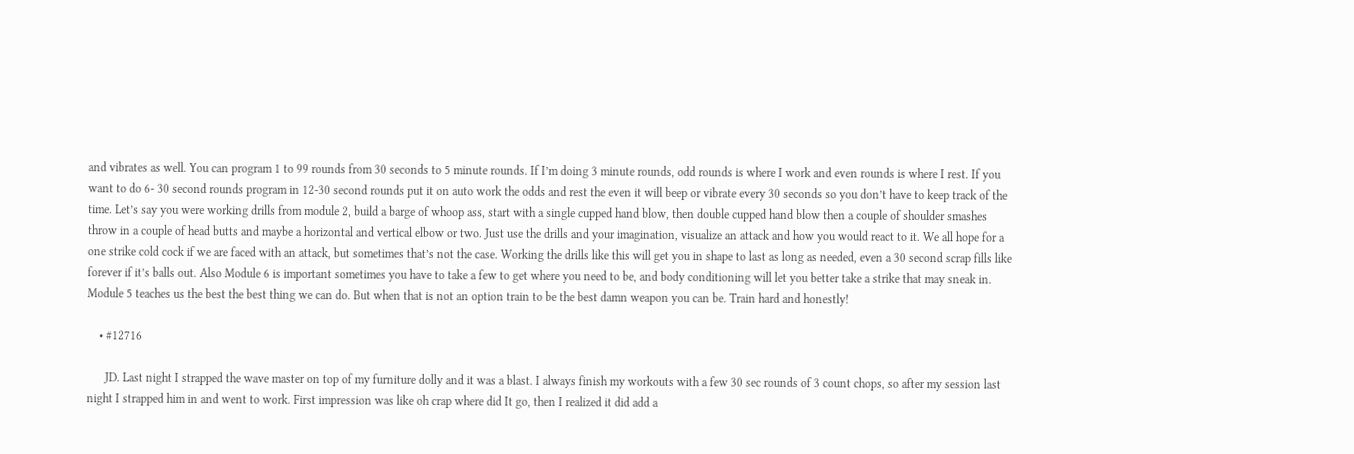and vibrates as well. You can program 1 to 99 rounds from 30 seconds to 5 minute rounds. If I’m doing 3 minute rounds, odd rounds is where I work and even rounds is where I rest. If you want to do 6- 30 second rounds program in 12-30 second rounds put it on auto work the odds and rest the even it will beep or vibrate every 30 seconds so you don’t have to keep track of the time. Let’s say you were working drills from module 2, build a barge of whoop ass, start with a single cupped hand blow, then double cupped hand blow then a couple of shoulder smashes throw in a couple of head butts and maybe a horizontal and vertical elbow or two. Just use the drills and your imagination, visualize an attack and how you would react to it. We all hope for a one strike cold cock if we are faced with an attack, but sometimes that’s not the case. Working the drills like this will get you in shape to last as long as needed, even a 30 second scrap fills like forever if it’s balls out. Also Module 6 is important sometimes you have to take a few to get where you need to be, and body conditioning will let you better take a strike that may sneak in. Module 5 teaches us the best the best thing we can do. But when that is not an option train to be the best damn weapon you can be. Train hard and honestly!

    • #12716

      JD. Last night I strapped the wave master on top of my furniture dolly and it was a blast. I always finish my workouts with a few 30 sec rounds of 3 count chops, so after my session last night I strapped him in and went to work. First impression was like oh crap where did It go, then I realized it did add a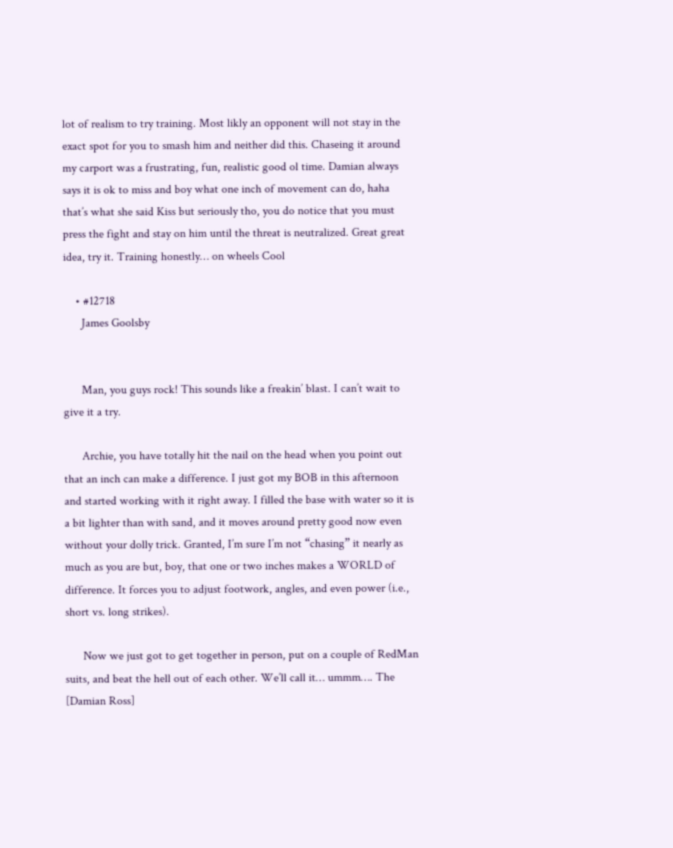lot of realism to try training. Most likly an opponent will not stay in the exact spot for you to smash him and neither did this. Chaseing it around my carport was a frustrating, fun, realistic good ol time. Damian always says it is ok to miss and boy what one inch of movement can do, haha that’s what she said Kiss but seriously tho, you do notice that you must press the fight and stay on him until the threat is neutralized. Great great idea, try it. Training honestly… on wheels Cool

    • #12718
      James Goolsby


      Man, you guys rock! This sounds like a freakin’ blast. I can’t wait to give it a try.

      Archie, you have totally hit the nail on the head when you point out that an inch can make a difference. I just got my BOB in this afternoon and started working with it right away. I filled the base with water so it is a bit lighter than with sand, and it moves around pretty good now even without your dolly trick. Granted, I’m sure I’m not “chasing” it nearly as much as you are but, boy, that one or two inches makes a WORLD of difference. It forces you to adjust footwork, angles, and even power (i.e., short vs. long strikes).

      Now we just got to get together in person, put on a couple of RedMan suits, and beat the hell out of each other. We’ll call it… ummm…. The [Damian Ross]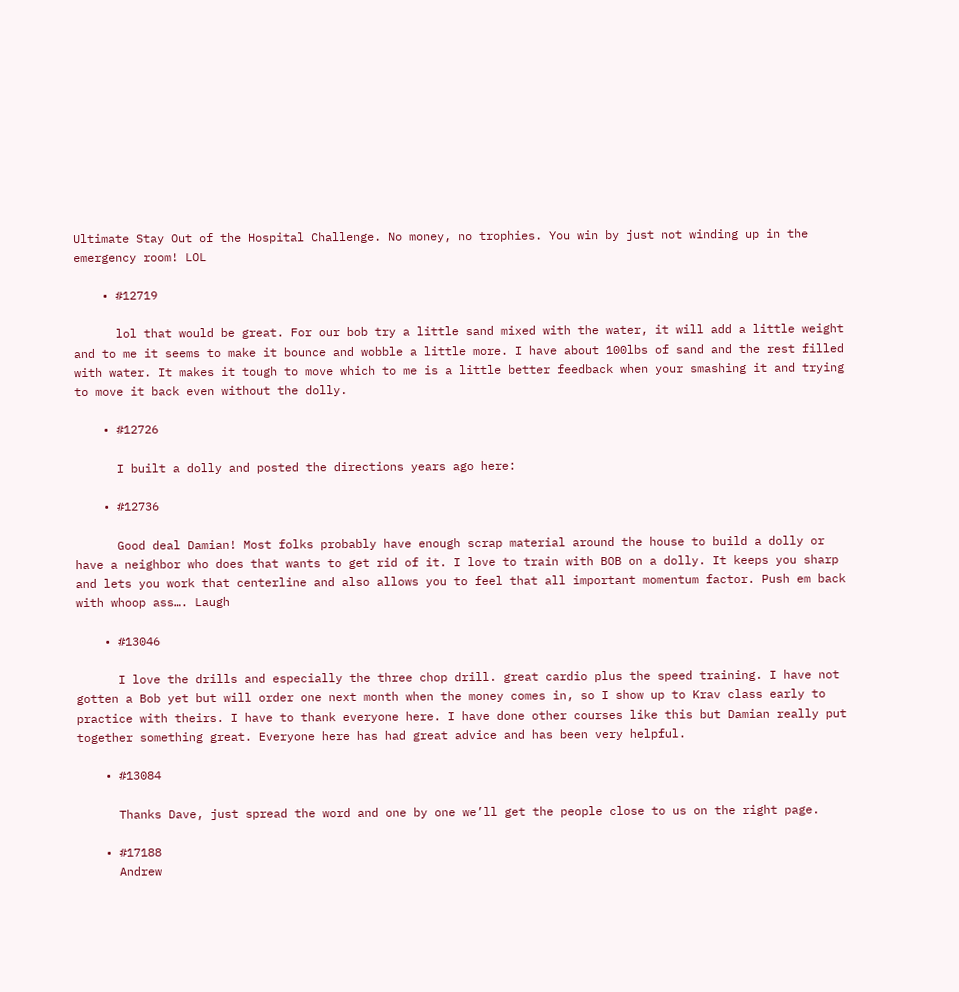Ultimate Stay Out of the Hospital Challenge. No money, no trophies. You win by just not winding up in the emergency room! LOL

    • #12719

      lol that would be great. For our bob try a little sand mixed with the water, it will add a little weight and to me it seems to make it bounce and wobble a little more. I have about 100lbs of sand and the rest filled with water. It makes it tough to move which to me is a little better feedback when your smashing it and trying to move it back even without the dolly.

    • #12726

      I built a dolly and posted the directions years ago here:

    • #12736

      Good deal Damian! Most folks probably have enough scrap material around the house to build a dolly or have a neighbor who does that wants to get rid of it. I love to train with BOB on a dolly. It keeps you sharp and lets you work that centerline and also allows you to feel that all important momentum factor. Push em back with whoop ass…. Laugh

    • #13046

      I love the drills and especially the three chop drill. great cardio plus the speed training. I have not gotten a Bob yet but will order one next month when the money comes in, so I show up to Krav class early to practice with theirs. I have to thank everyone here. I have done other courses like this but Damian really put together something great. Everyone here has had great advice and has been very helpful.

    • #13084

      Thanks Dave, just spread the word and one by one we’ll get the people close to us on the right page.

    • #17188
      Andrew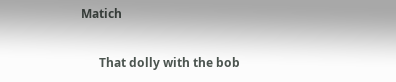Matich

      That dolly with the bob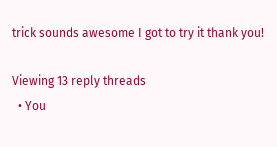trick sounds awesome I got to try it thank you!

Viewing 13 reply threads
  • You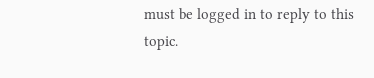must be logged in to reply to this topic.